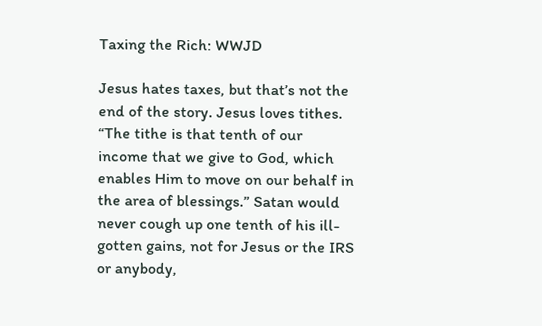Taxing the Rich: WWJD

Jesus hates taxes, but that’s not the end of the story. Jesus loves tithes. “The tithe is that tenth of our income that we give to God, which enables Him to move on our behalf in the area of blessings.” Satan would never cough up one tenth of his ill-gotten gains, not for Jesus or the IRS or anybody,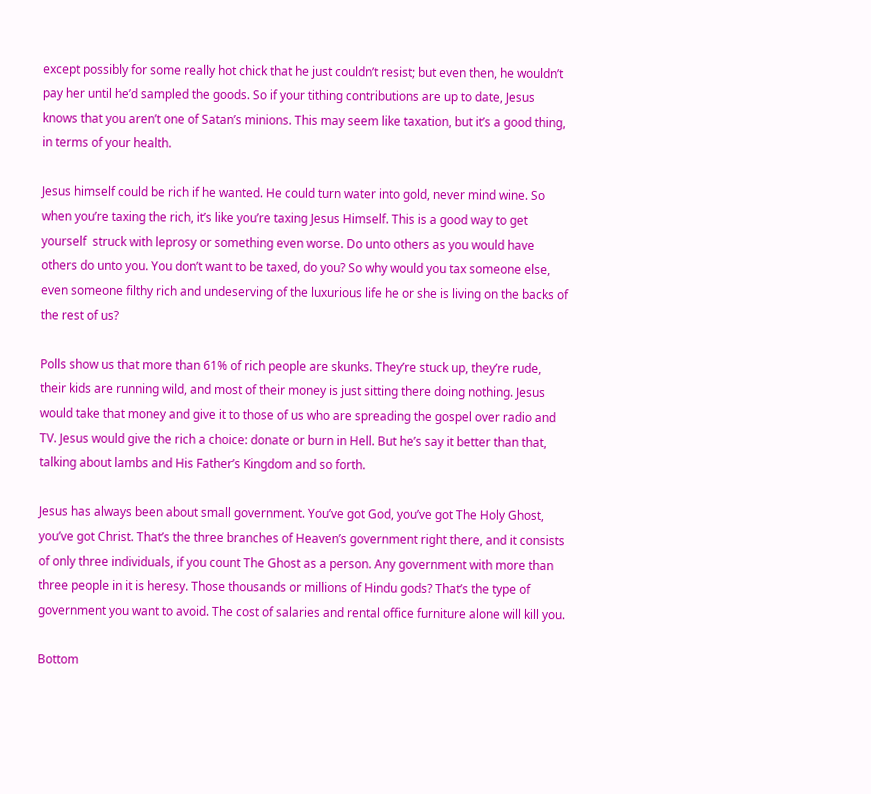except possibly for some really hot chick that he just couldn’t resist; but even then, he wouldn’t pay her until he’d sampled the goods. So if your tithing contributions are up to date, Jesus knows that you aren’t one of Satan’s minions. This may seem like taxation, but it’s a good thing, in terms of your health.

Jesus himself could be rich if he wanted. He could turn water into gold, never mind wine. So when you’re taxing the rich, it’s like you’re taxing Jesus Himself. This is a good way to get yourself  struck with leprosy or something even worse. Do unto others as you would have others do unto you. You don’t want to be taxed, do you? So why would you tax someone else, even someone filthy rich and undeserving of the luxurious life he or she is living on the backs of the rest of us?

Polls show us that more than 61% of rich people are skunks. They’re stuck up, they’re rude, their kids are running wild, and most of their money is just sitting there doing nothing. Jesus would take that money and give it to those of us who are spreading the gospel over radio and TV. Jesus would give the rich a choice: donate or burn in Hell. But he’s say it better than that, talking about lambs and His Father’s Kingdom and so forth.

Jesus has always been about small government. You’ve got God, you’ve got The Holy Ghost, you’ve got Christ. That’s the three branches of Heaven’s government right there, and it consists of only three individuals, if you count The Ghost as a person. Any government with more than three people in it is heresy. Those thousands or millions of Hindu gods? That’s the type of government you want to avoid. The cost of salaries and rental office furniture alone will kill you.

Bottom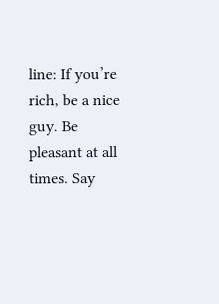line: If you’re rich, be a nice guy. Be pleasant at all times. Say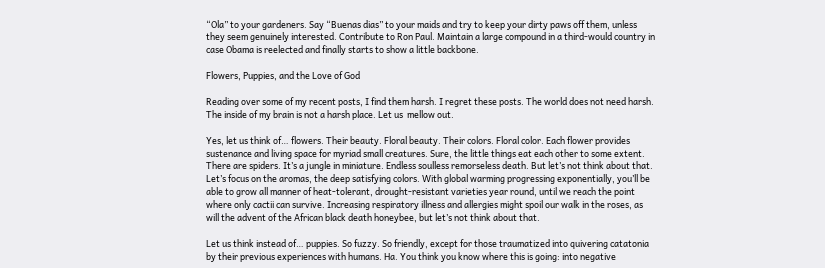“Ola” to your gardeners. Say “Buenas dias” to your maids and try to keep your dirty paws off them, unless they seem genuinely interested. Contribute to Ron Paul. Maintain a large compound in a third-would country in case Obama is reelected and finally starts to show a little backbone.

Flowers, Puppies, and the Love of God

Reading over some of my recent posts, I find them harsh. I regret these posts. The world does not need harsh. The inside of my brain is not a harsh place. Let us  mellow out.

Yes, let us think of… flowers. Their beauty. Floral beauty. Their colors. Floral color. Each flower provides sustenance and living space for myriad small creatures. Sure, the little things eat each other to some extent. There are spiders. It’s a jungle in miniature. Endless soulless remorseless death. But let’s not think about that. Let’s focus on the aromas, the deep satisfying colors. With global warming progressing exponentially, you’ll be able to grow all manner of heat-tolerant, drought-resistant varieties year round, until we reach the point where only cactii can survive. Increasing respiratory illness and allergies might spoil our walk in the roses, as will the advent of the African black death honeybee, but let’s not think about that.

Let us think instead of… puppies. So fuzzy. So friendly, except for those traumatized into quivering catatonia by their previous experiences with humans. Ha. You think you know where this is going: into negative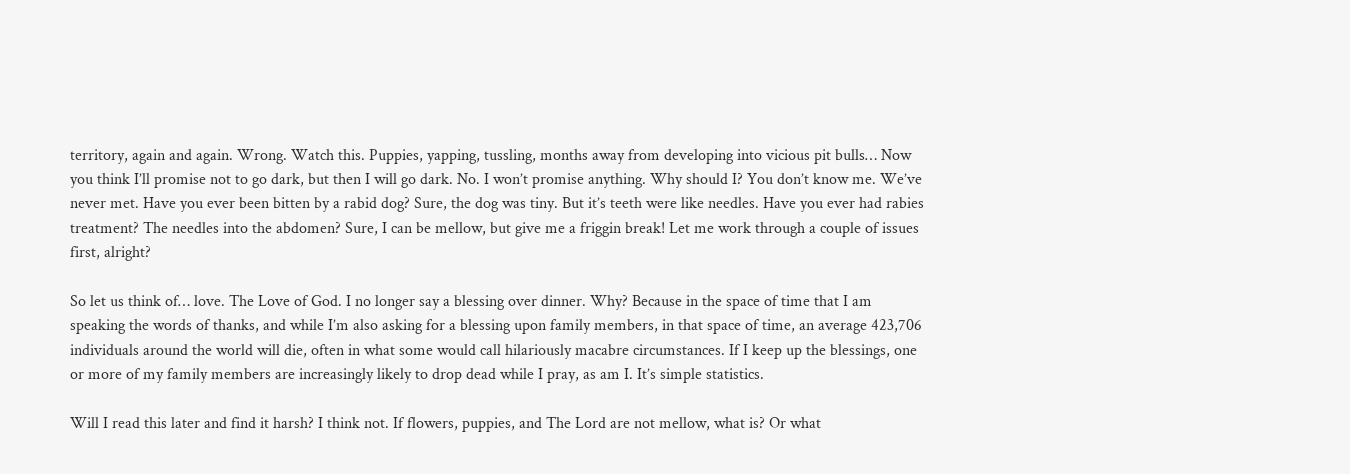territory, again and again. Wrong. Watch this. Puppies, yapping, tussling, months away from developing into vicious pit bulls… Now you think I’ll promise not to go dark, but then I will go dark. No. I won’t promise anything. Why should I? You don’t know me. We’ve never met. Have you ever been bitten by a rabid dog? Sure, the dog was tiny. But it’s teeth were like needles. Have you ever had rabies treatment? The needles into the abdomen? Sure, I can be mellow, but give me a friggin break! Let me work through a couple of issues first, alright?

So let us think of… love. The Love of God. I no longer say a blessing over dinner. Why? Because in the space of time that I am speaking the words of thanks, and while I’m also asking for a blessing upon family members, in that space of time, an average 423,706 individuals around the world will die, often in what some would call hilariously macabre circumstances. If I keep up the blessings, one or more of my family members are increasingly likely to drop dead while I pray, as am I. It’s simple statistics.

Will I read this later and find it harsh? I think not. If flowers, puppies, and The Lord are not mellow, what is? Or what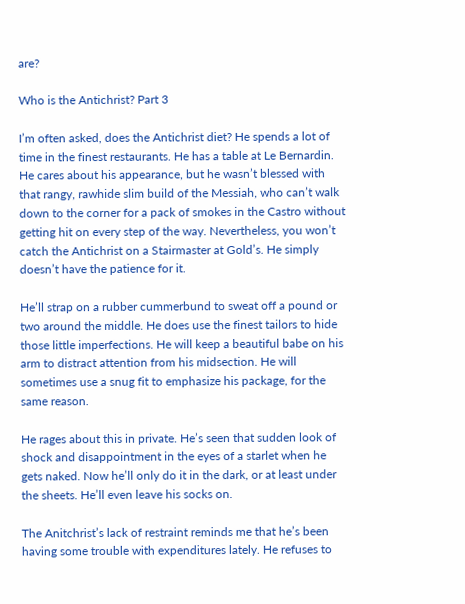are?

Who is the Antichrist? Part 3

I’m often asked, does the Antichrist diet? He spends a lot of time in the finest restaurants. He has a table at Le Bernardin. He cares about his appearance, but he wasn’t blessed with that rangy, rawhide slim build of the Messiah, who can’t walk down to the corner for a pack of smokes in the Castro without getting hit on every step of the way. Nevertheless, you won’t catch the Antichrist on a Stairmaster at Gold’s. He simply doesn’t have the patience for it.

He’ll strap on a rubber cummerbund to sweat off a pound or two around the middle. He does use the finest tailors to hide those little imperfections. He will keep a beautiful babe on his arm to distract attention from his midsection. He will sometimes use a snug fit to emphasize his package, for the same reason.

He rages about this in private. He’s seen that sudden look of shock and disappointment in the eyes of a starlet when he gets naked. Now he’ll only do it in the dark, or at least under the sheets. He’ll even leave his socks on.

The Anitchrist’s lack of restraint reminds me that he’s been having some trouble with expenditures lately. He refuses to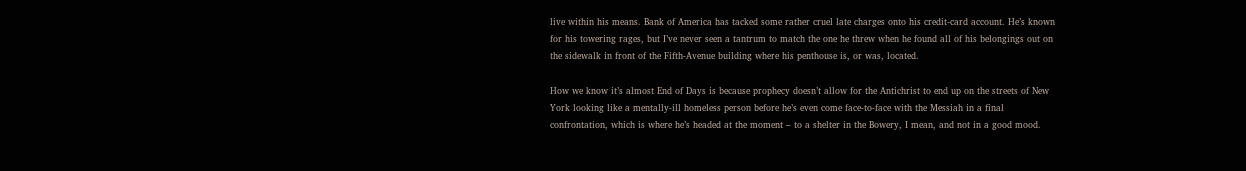live within his means. Bank of America has tacked some rather cruel late charges onto his credit-card account. He’s known for his towering rages, but I’ve never seen a tantrum to match the one he threw when he found all of his belongings out on the sidewalk in front of the Fifth-Avenue building where his penthouse is, or was, located.

How we know it’s almost End of Days is because prophecy doesn’t allow for the Antichrist to end up on the streets of New York looking like a mentally-ill homeless person before he’s even come face-to-face with the Messiah in a final confrontation, which is where he’s headed at the moment – to a shelter in the Bowery, I mean, and not in a good mood.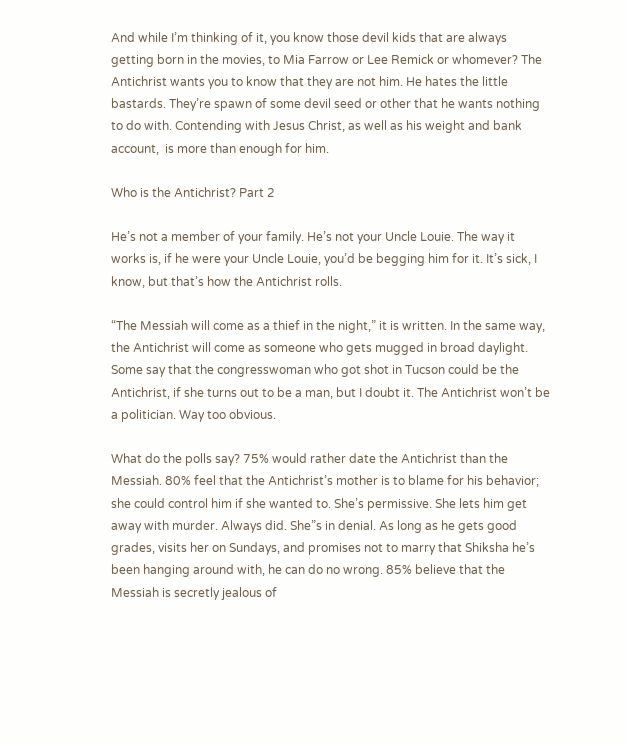And while I’m thinking of it, you know those devil kids that are always getting born in the movies, to Mia Farrow or Lee Remick or whomever? The Antichrist wants you to know that they are not him. He hates the little bastards. They’re spawn of some devil seed or other that he wants nothing to do with. Contending with Jesus Christ, as well as his weight and bank account,  is more than enough for him.

Who is the Antichrist? Part 2

He’s not a member of your family. He’s not your Uncle Louie. The way it works is, if he were your Uncle Louie, you’d be begging him for it. It’s sick, I know, but that’s how the Antichrist rolls.

“The Messiah will come as a thief in the night,” it is written. In the same way, the Antichrist will come as someone who gets mugged in broad daylight. Some say that the congresswoman who got shot in Tucson could be the Antichrist, if she turns out to be a man, but I doubt it. The Antichrist won’t be a politician. Way too obvious.

What do the polls say? 75% would rather date the Antichrist than the Messiah. 80% feel that the Antichrist’s mother is to blame for his behavior; she could control him if she wanted to. She’s permissive. She lets him get away with murder. Always did. She”s in denial. As long as he gets good grades, visits her on Sundays, and promises not to marry that Shiksha he’s been hanging around with, he can do no wrong. 85% believe that the Messiah is secretly jealous of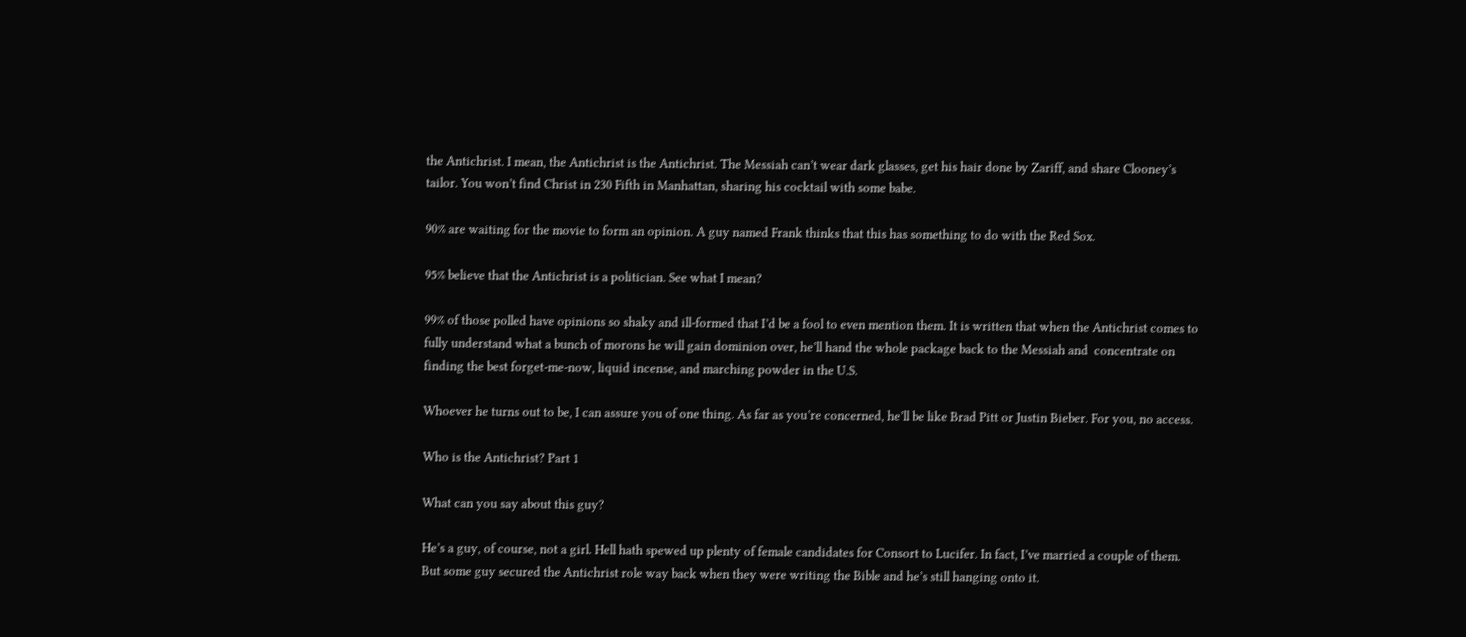the Antichrist. I mean, the Antichrist is the Antichrist. The Messiah can’t wear dark glasses, get his hair done by Zariff, and share Clooney’s tailor. You won’t find Christ in 230 Fifth in Manhattan, sharing his cocktail with some babe.

90% are waiting for the movie to form an opinion. A guy named Frank thinks that this has something to do with the Red Sox.

95% believe that the Antichrist is a politician. See what I mean?

99% of those polled have opinions so shaky and ill-formed that I’d be a fool to even mention them. It is written that when the Antichrist comes to fully understand what a bunch of morons he will gain dominion over, he’ll hand the whole package back to the Messiah and  concentrate on finding the best forget-me-now, liquid incense, and marching powder in the U.S.

Whoever he turns out to be, I can assure you of one thing. As far as you’re concerned, he’ll be like Brad Pitt or Justin Bieber. For you, no access.

Who is the Antichrist? Part 1

What can you say about this guy?

He’s a guy, of course, not a girl. Hell hath spewed up plenty of female candidates for Consort to Lucifer. In fact, I’ve married a couple of them. But some guy secured the Antichrist role way back when they were writing the Bible and he’s still hanging onto it.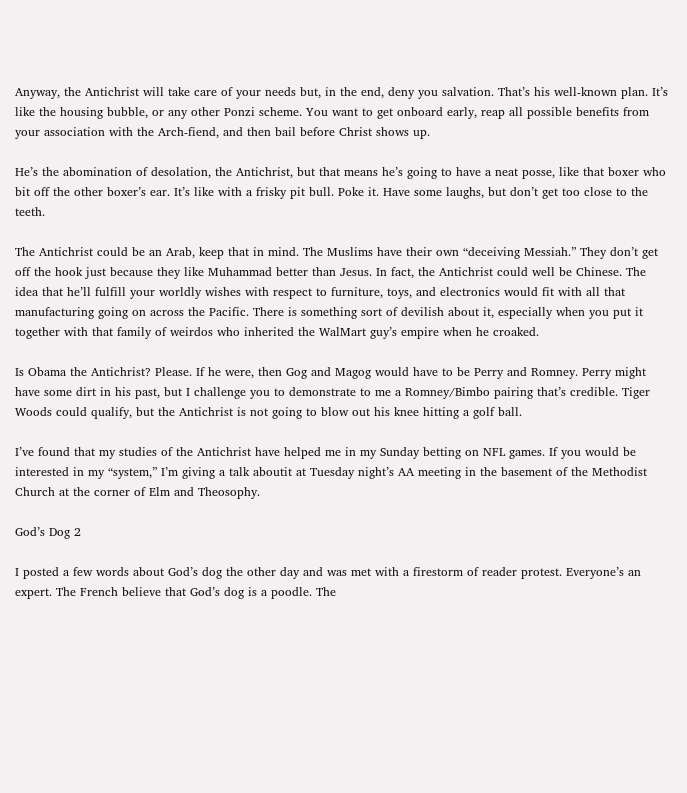Anyway, the Antichrist will take care of your needs but, in the end, deny you salvation. That’s his well-known plan. It’s like the housing bubble, or any other Ponzi scheme. You want to get onboard early, reap all possible benefits from your association with the Arch-fiend, and then bail before Christ shows up.

He’s the abomination of desolation, the Antichrist, but that means he’s going to have a neat posse, like that boxer who bit off the other boxer’s ear. It’s like with a frisky pit bull. Poke it. Have some laughs, but don’t get too close to the teeth.

The Antichrist could be an Arab, keep that in mind. The Muslims have their own “deceiving Messiah.” They don’t get off the hook just because they like Muhammad better than Jesus. In fact, the Antichrist could well be Chinese. The idea that he’ll fulfill your worldly wishes with respect to furniture, toys, and electronics would fit with all that manufacturing going on across the Pacific. There is something sort of devilish about it, especially when you put it together with that family of weirdos who inherited the WalMart guy’s empire when he croaked.

Is Obama the Antichrist? Please. If he were, then Gog and Magog would have to be Perry and Romney. Perry might have some dirt in his past, but I challenge you to demonstrate to me a Romney/Bimbo pairing that’s credible. Tiger Woods could qualify, but the Antichrist is not going to blow out his knee hitting a golf ball.

I’ve found that my studies of the Antichrist have helped me in my Sunday betting on NFL games. If you would be interested in my “system,” I’m giving a talk aboutit at Tuesday night’s AA meeting in the basement of the Methodist Church at the corner of Elm and Theosophy.

God’s Dog 2

I posted a few words about God’s dog the other day and was met with a firestorm of reader protest. Everyone’s an expert. The French believe that God’s dog is a poodle. The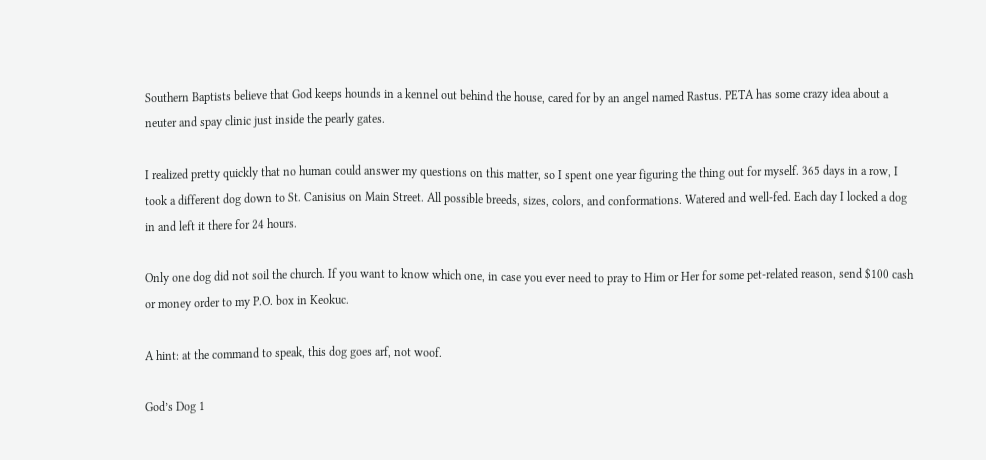Southern Baptists believe that God keeps hounds in a kennel out behind the house, cared for by an angel named Rastus. PETA has some crazy idea about a neuter and spay clinic just inside the pearly gates.

I realized pretty quickly that no human could answer my questions on this matter, so I spent one year figuring the thing out for myself. 365 days in a row, I took a different dog down to St. Canisius on Main Street. All possible breeds, sizes, colors, and conformations. Watered and well-fed. Each day I locked a dog in and left it there for 24 hours.

Only one dog did not soil the church. If you want to know which one, in case you ever need to pray to Him or Her for some pet-related reason, send $100 cash or money order to my P.O. box in Keokuc.

A hint: at the command to speak, this dog goes arf, not woof.

God’s Dog 1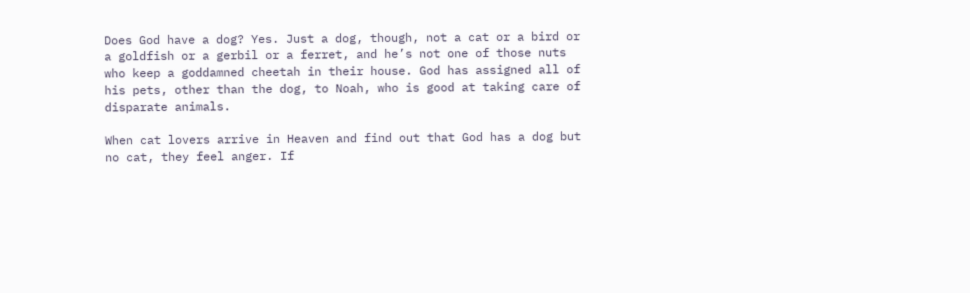Does God have a dog? Yes. Just a dog, though, not a cat or a bird or a goldfish or a gerbil or a ferret, and he’s not one of those nuts who keep a goddamned cheetah in their house. God has assigned all of his pets, other than the dog, to Noah, who is good at taking care of disparate animals.

When cat lovers arrive in Heaven and find out that God has a dog but no cat, they feel anger. If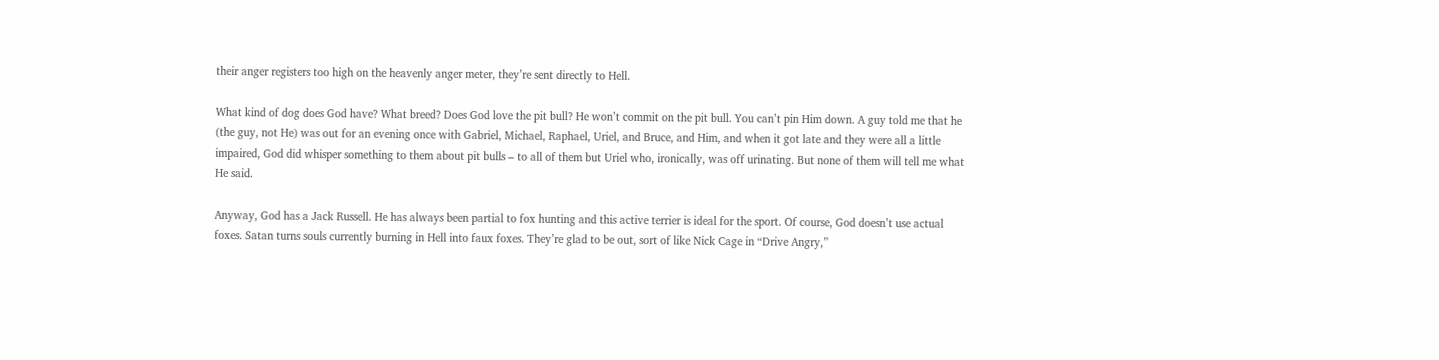their anger registers too high on the heavenly anger meter, they’re sent directly to Hell.

What kind of dog does God have? What breed? Does God love the pit bull? He won’t commit on the pit bull. You can’t pin Him down. A guy told me that he (the guy, not He) was out for an evening once with Gabriel, Michael, Raphael, Uriel, and Bruce, and Him, and when it got late and they were all a little impaired, God did whisper something to them about pit bulls – to all of them but Uriel who, ironically, was off urinating. But none of them will tell me what He said.

Anyway, God has a Jack Russell. He has always been partial to fox hunting and this active terrier is ideal for the sport. Of course, God doesn’t use actual foxes. Satan turns souls currently burning in Hell into faux foxes. They’re glad to be out, sort of like Nick Cage in “Drive Angry,”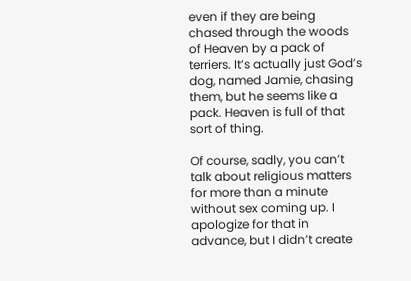even if they are being chased through the woods of Heaven by a pack of terriers. It’s actually just God’s dog, named Jamie, chasing them, but he seems like a pack. Heaven is full of that sort of thing.

Of course, sadly, you can’t talk about religious matters for more than a minute without sex coming up. I apologize for that in advance, but I didn’t create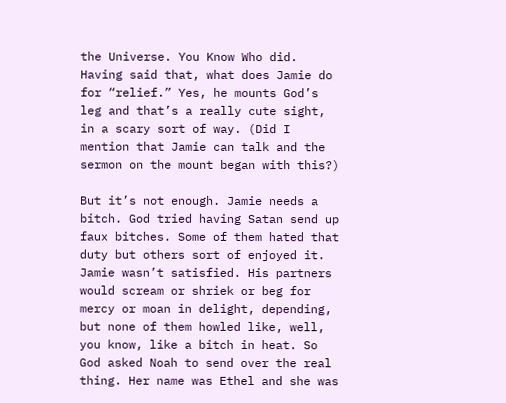the Universe. You Know Who did. Having said that, what does Jamie do for “relief.” Yes, he mounts God’s leg and that’s a really cute sight, in a scary sort of way. (Did I mention that Jamie can talk and the sermon on the mount began with this?)

But it’s not enough. Jamie needs a bitch. God tried having Satan send up faux bitches. Some of them hated that duty but others sort of enjoyed it. Jamie wasn’t satisfied. His partners would scream or shriek or beg for mercy or moan in delight, depending, but none of them howled like, well, you know, like a bitch in heat. So God asked Noah to send over the real thing. Her name was Ethel and she was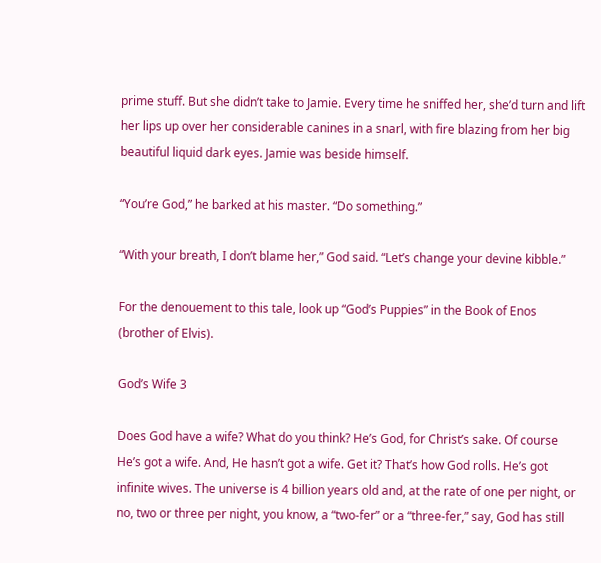prime stuff. But she didn’t take to Jamie. Every time he sniffed her, she’d turn and lift her lips up over her considerable canines in a snarl, with fire blazing from her big beautiful liquid dark eyes. Jamie was beside himself.

“You’re God,” he barked at his master. “Do something.”

“With your breath, I don’t blame her,” God said. “Let’s change your devine kibble.”

For the denouement to this tale, look up “God’s Puppies” in the Book of Enos (brother of Elvis).

God’s Wife 3

Does God have a wife? What do you think? He’s God, for Christ’s sake. Of course He’s got a wife. And, He hasn’t got a wife. Get it? That’s how God rolls. He’s got infinite wives. The universe is 4 billion years old and, at the rate of one per night, or no, two or three per night, you know, a “two-fer” or a “three-fer,” say, God has still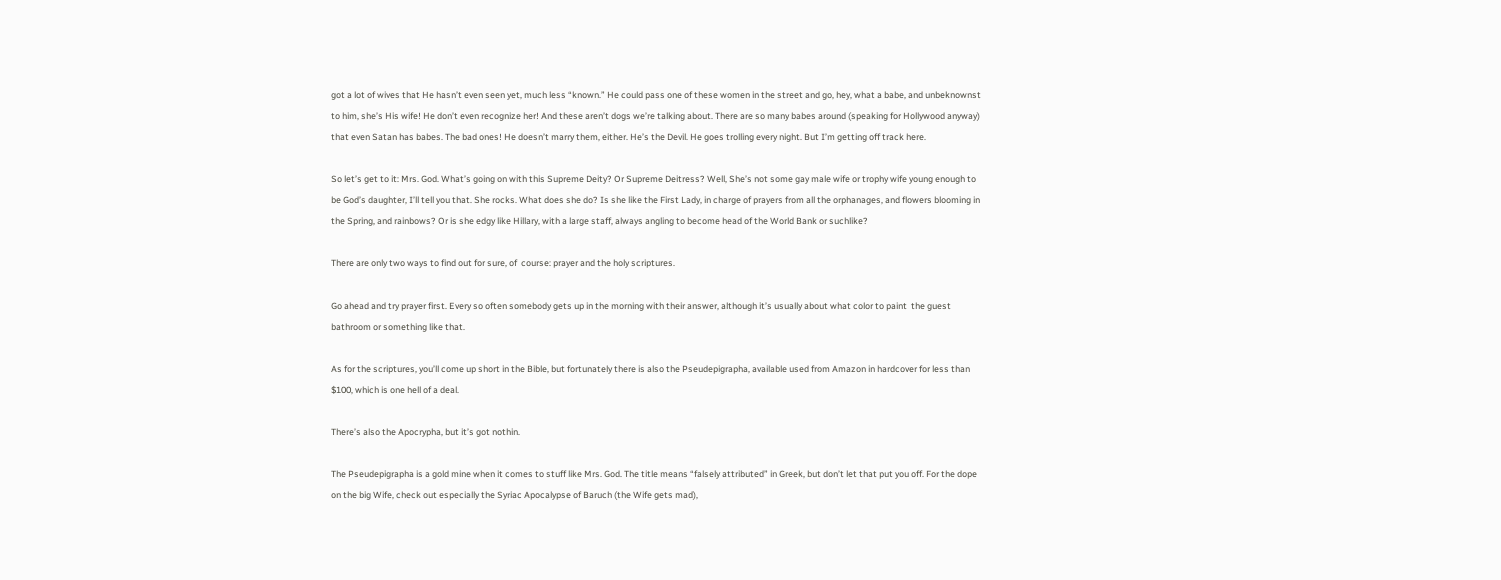got a lot of wives that He hasn’t even seen yet, much less “known.” He could pass one of these women in the street and go, hey, what a babe, and unbeknownst to him, she’s His wife! He don’t even recognize her! And these aren’t dogs we’re talking about. There are so many babes around (speaking for Hollywood anyway) that even Satan has babes. The bad ones! He doesn’t marry them, either. He’s the Devil. He goes trolling every night. But I’m getting off track here.

So let’s get to it: Mrs. God. What’s going on with this Supreme Deity? Or Supreme Deitress? Well, She’s not some gay male wife or trophy wife young enough to be God’s daughter, I’ll tell you that. She rocks. What does she do? Is she like the First Lady, in charge of prayers from all the orphanages, and flowers blooming in the Spring, and rainbows? Or is she edgy like Hillary, with a large staff, always angling to become head of the World Bank or suchlike?

There are only two ways to find out for sure, of  course: prayer and the holy scriptures.

Go ahead and try prayer first. Every so often somebody gets up in the morning with their answer, although it’s usually about what color to paint  the guest bathroom or something like that.

As for the scriptures, you’ll come up short in the Bible, but fortunately there is also the Pseudepigrapha, available used from Amazon in hardcover for less than $100, which is one hell of a deal.

There’s also the Apocrypha, but it’s got nothin.

The Pseudepigrapha is a gold mine when it comes to stuff like Mrs. God. The title means “falsely attributed” in Greek, but don’t let that put you off. For the dope on the big Wife, check out especially the Syriac Apocalypse of Baruch (the Wife gets mad),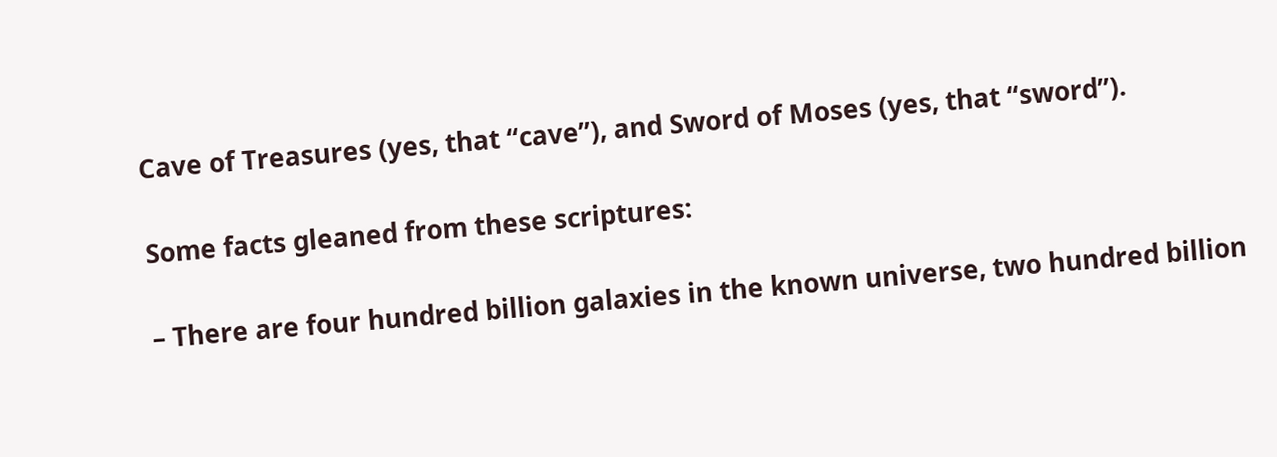Cave of Treasures (yes, that “cave”), and Sword of Moses (yes, that “sword”).

Some facts gleaned from these scriptures:

– There are four hundred billion galaxies in the known universe, two hundred billion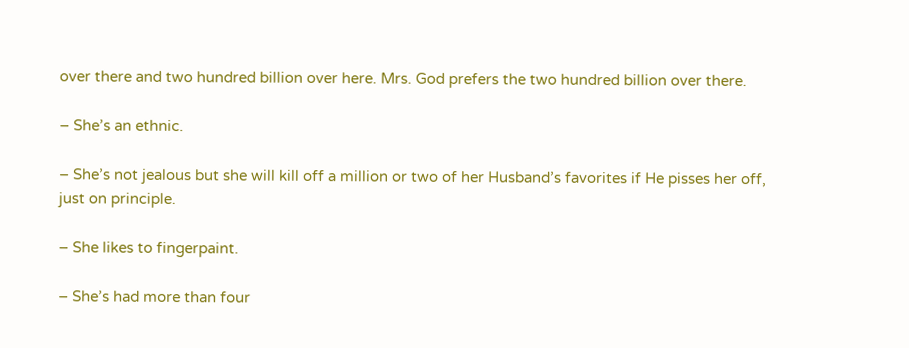over there and two hundred billion over here. Mrs. God prefers the two hundred billion over there.

– She’s an ethnic.

– She’s not jealous but she will kill off a million or two of her Husband’s favorites if He pisses her off, just on principle.

– She likes to fingerpaint.

– She’s had more than four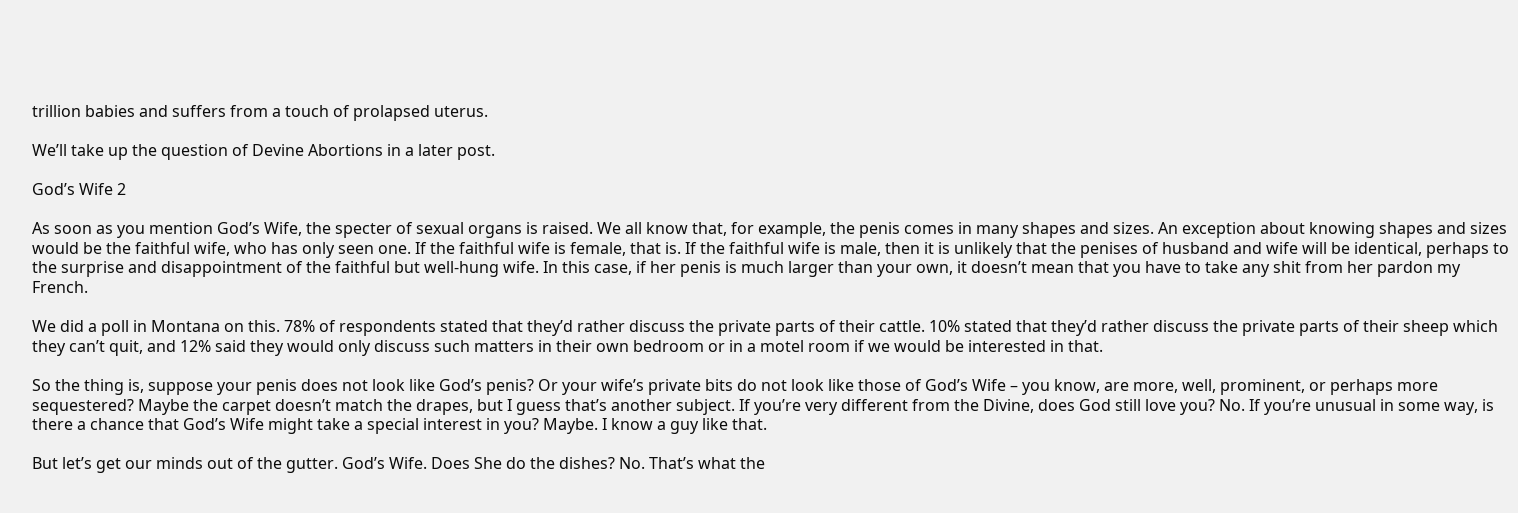trillion babies and suffers from a touch of prolapsed uterus.

We’ll take up the question of Devine Abortions in a later post.

God’s Wife 2

As soon as you mention God’s Wife, the specter of sexual organs is raised. We all know that, for example, the penis comes in many shapes and sizes. An exception about knowing shapes and sizes would be the faithful wife, who has only seen one. If the faithful wife is female, that is. If the faithful wife is male, then it is unlikely that the penises of husband and wife will be identical, perhaps to the surprise and disappointment of the faithful but well-hung wife. In this case, if her penis is much larger than your own, it doesn’t mean that you have to take any shit from her pardon my French.

We did a poll in Montana on this. 78% of respondents stated that they’d rather discuss the private parts of their cattle. 10% stated that they’d rather discuss the private parts of their sheep which they can’t quit, and 12% said they would only discuss such matters in their own bedroom or in a motel room if we would be interested in that.

So the thing is, suppose your penis does not look like God’s penis? Or your wife’s private bits do not look like those of God’s Wife – you know, are more, well, prominent, or perhaps more sequestered? Maybe the carpet doesn’t match the drapes, but I guess that’s another subject. If you’re very different from the Divine, does God still love you? No. If you’re unusual in some way, is there a chance that God’s Wife might take a special interest in you? Maybe. I know a guy like that.

But let’s get our minds out of the gutter. God’s Wife. Does She do the dishes? No. That’s what the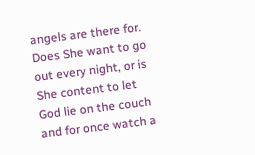angels are there for. Does She want to go out every night, or is She content to let God lie on the couch and for once watch a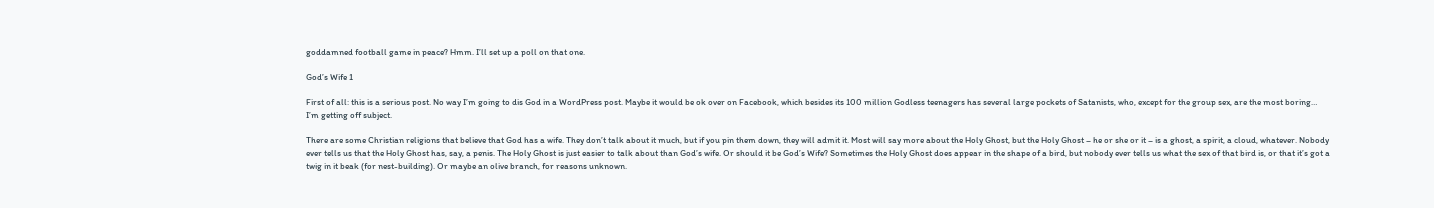goddamned football game in peace? Hmm. I’ll set up a poll on that one.

God’s Wife 1

First of all: this is a serious post. No way I’m going to dis God in a WordPress post. Maybe it would be ok over on Facebook, which besides its 100 million Godless teenagers has several large pockets of Satanists, who, except for the group sex, are the most boring… I’m getting off subject.

There are some Christian religions that believe that God has a wife. They don’t talk about it much, but if you pin them down, they will admit it. Most will say more about the Holy Ghost, but the Holy Ghost – he or she or it – is a ghost, a spirit, a cloud, whatever. Nobody ever tells us that the Holy Ghost has, say, a penis. The Holy Ghost is just easier to talk about than God’s wife. Or should it be God’s Wife? Sometimes the Holy Ghost does appear in the shape of a bird, but nobody ever tells us what the sex of that bird is, or that it’s got a twig in it beak (for nest-building). Or maybe an olive branch, for reasons unknown.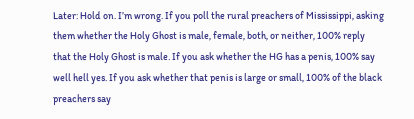Later: Hold on. I’m wrong. If you poll the rural preachers of Mississippi, asking them whether the Holy Ghost is male, female, both, or neither, 100% reply that the Holy Ghost is male. If you ask whether the HG has a penis, 100% say well hell yes. If you ask whether that penis is large or small, 100% of the black preachers say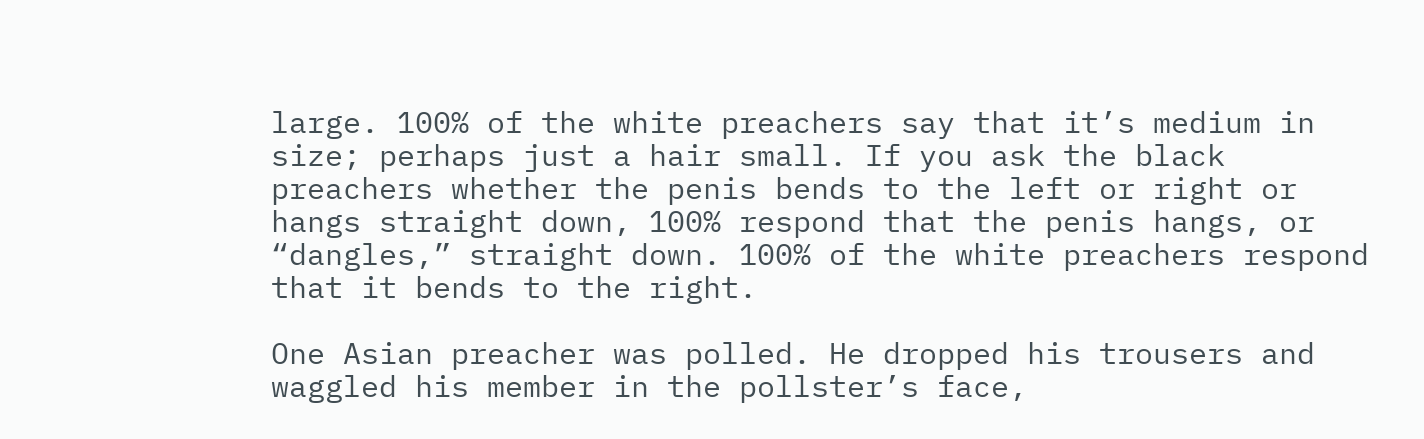large. 100% of the white preachers say that it’s medium in size; perhaps just a hair small. If you ask the black preachers whether the penis bends to the left or right or hangs straight down, 100% respond that the penis hangs, or “dangles,” straight down. 100% of the white preachers respond that it bends to the right.

One Asian preacher was polled. He dropped his trousers and waggled his member in the pollster’s face,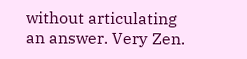without articulating an answer. Very Zen.